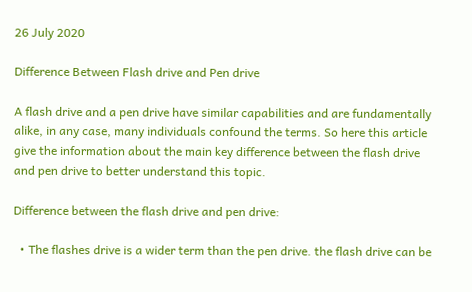26 July 2020

Difference Between Flash drive and Pen drive

A flash drive and a pen drive have similar capabilities and are fundamentally alike, in any case, many individuals confound the terms. So here this article give the information about the main key difference between the flash drive and pen drive to better understand this topic.

Difference between the flash drive and pen drive:

  • The flashes drive is a wider term than the pen drive. the flash drive can be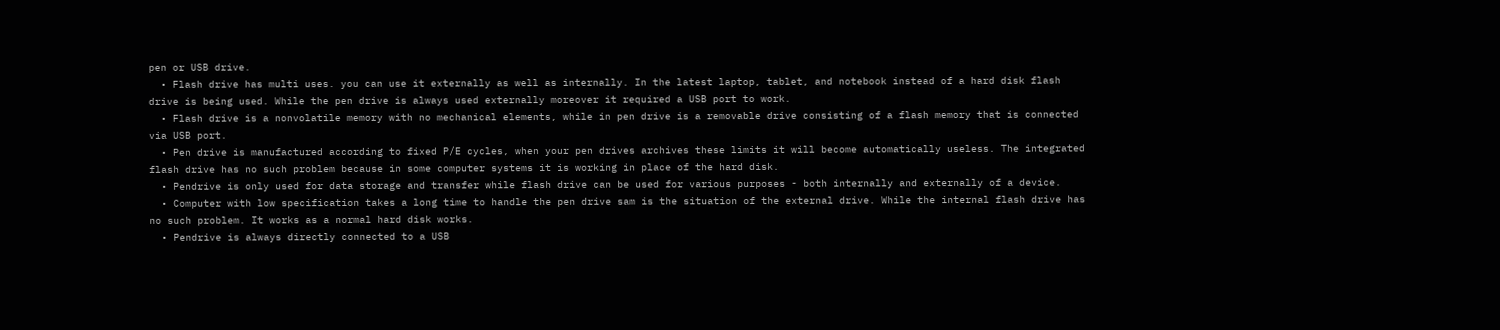pen or USB drive.
  • Flash drive has multi uses. you can use it externally as well as internally. In the latest laptop, tablet, and notebook instead of a hard disk flash drive is being used. While the pen drive is always used externally moreover it required a USB port to work.
  • Flash drive is a nonvolatile memory with no mechanical elements, while in pen drive is a removable drive consisting of a flash memory that is connected via USB port.
  • Pen drive is manufactured according to fixed P/E cycles, when your pen drives archives these limits it will become automatically useless. The integrated flash drive has no such problem because in some computer systems it is working in place of the hard disk.
  • Pendrive is only used for data storage and transfer while flash drive can be used for various purposes - both internally and externally of a device.
  • Computer with low specification takes a long time to handle the pen drive sam is the situation of the external drive. While the internal flash drive has no such problem. It works as a normal hard disk works.
  • Pendrive is always directly connected to a USB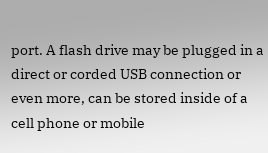port. A flash drive may be plugged in a direct or corded USB connection or even more, can be stored inside of a cell phone or mobile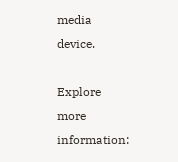media device.

Explore more information: